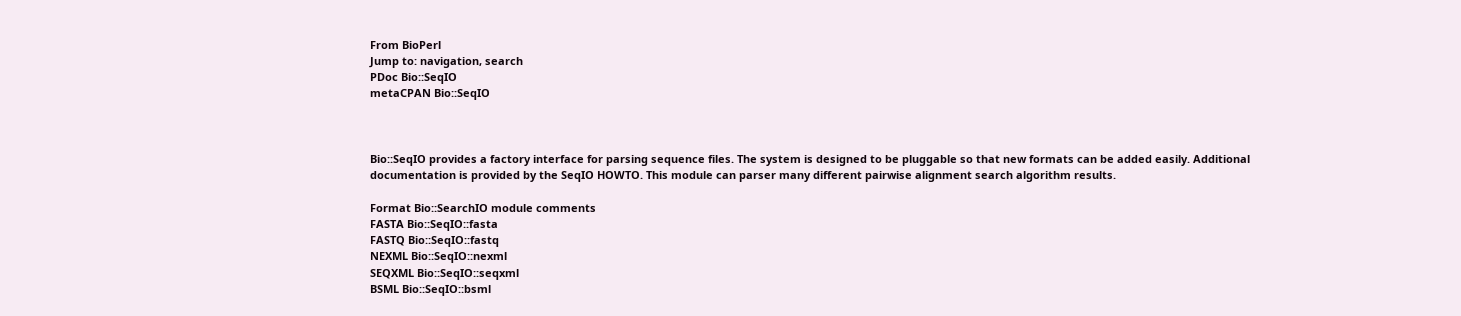From BioPerl
Jump to: navigation, search
PDoc Bio::SeqIO
metaCPAN Bio::SeqIO



Bio::SeqIO provides a factory interface for parsing sequence files. The system is designed to be pluggable so that new formats can be added easily. Additional documentation is provided by the SeqIO HOWTO. This module can parser many different pairwise alignment search algorithm results.

Format Bio::SearchIO module comments
FASTA Bio::SeqIO::fasta
FASTQ Bio::SeqIO::fastq
NEXML Bio::SeqIO::nexml
SEQXML Bio::SeqIO::seqxml
BSML Bio::SeqIO::bsml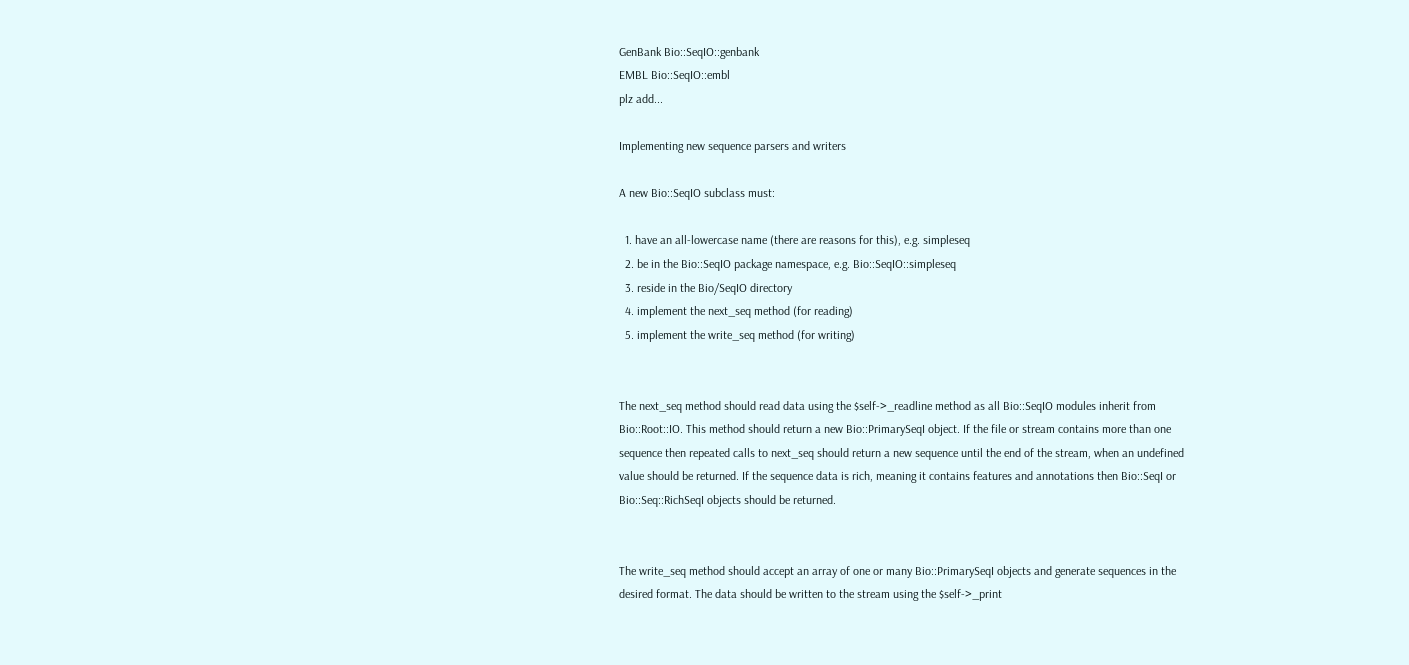GenBank Bio::SeqIO::genbank
EMBL Bio::SeqIO::embl
plz add...

Implementing new sequence parsers and writers

A new Bio::SeqIO subclass must:

  1. have an all-lowercase name (there are reasons for this), e.g. simpleseq
  2. be in the Bio::SeqIO package namespace, e.g. Bio::SeqIO::simpleseq
  3. reside in the Bio/SeqIO directory
  4. implement the next_seq method (for reading)
  5. implement the write_seq method (for writing)


The next_seq method should read data using the $self->_readline method as all Bio::SeqIO modules inherit from Bio::Root::IO. This method should return a new Bio::PrimarySeqI object. If the file or stream contains more than one sequence then repeated calls to next_seq should return a new sequence until the end of the stream, when an undefined value should be returned. If the sequence data is rich, meaning it contains features and annotations then Bio::SeqI or Bio::Seq::RichSeqI objects should be returned.


The write_seq method should accept an array of one or many Bio::PrimarySeqI objects and generate sequences in the desired format. The data should be written to the stream using the $self->_print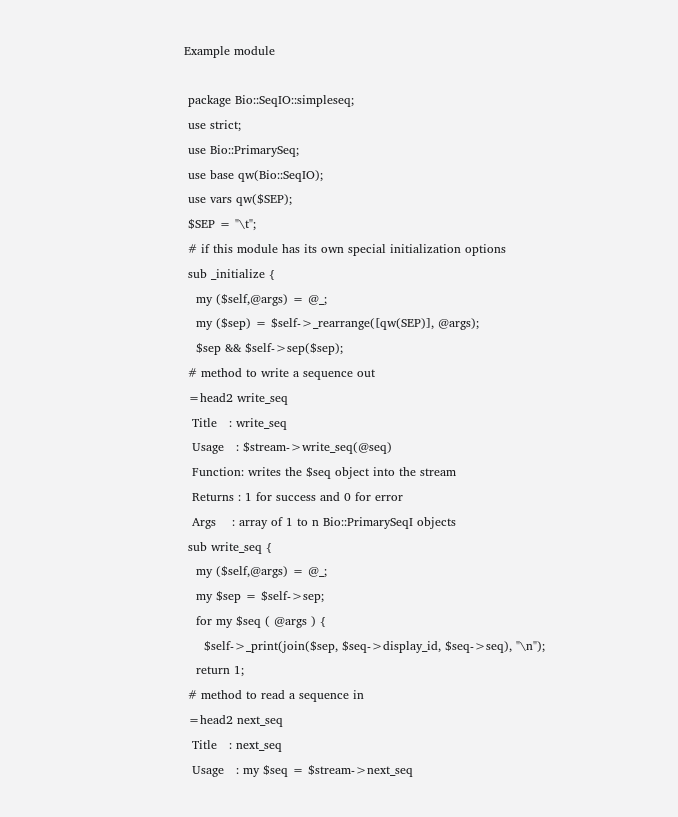Example module

 package Bio::SeqIO::simpleseq;
 use strict;
 use Bio::PrimarySeq;
 use base qw(Bio::SeqIO);
 use vars qw($SEP);
 $SEP = "\t";
 # if this module has its own special initialization options
 sub _initialize {
   my ($self,@args) = @_;
   my ($sep) = $self->_rearrange([qw(SEP)], @args);
   $sep && $self->sep($sep);
 # method to write a sequence out
 =head2 write_seq
  Title   : write_seq
  Usage   : $stream->write_seq(@seq)
  Function: writes the $seq object into the stream
  Returns : 1 for success and 0 for error
  Args    : array of 1 to n Bio::PrimarySeqI objects
 sub write_seq {
   my ($self,@args) = @_;
   my $sep = $self->sep;
   for my $seq ( @args ) {
     $self->_print(join($sep, $seq->display_id, $seq->seq), "\n");
   return 1;
 # method to read a sequence in
 =head2 next_seq
  Title   : next_seq
  Usage   : my $seq = $stream->next_seq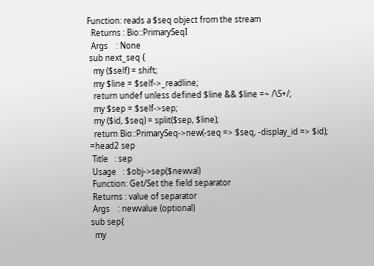Function: reads a $seq object from the stream
  Returns : Bio::PrimarySeqI
  Args    : None
 sub next_seq {
   my ($self) = shift;
   my $line = $self->_readline;
   return undef unless defined $line && $line =~ /\S+/;
   my $sep = $self->sep;
   my ($id, $seq) = split($sep, $line);
   return Bio::PrimarySeq->new(-seq => $seq, -display_id => $id);
 =head2 sep
  Title   : sep
  Usage   : $obj->sep($newval)
  Function: Get/Set the field separator
  Returns : value of separator
  Args    : newvalue (optional)
 sub sep{
   my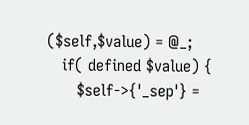($self,$value) = @_;
   if( defined $value) {
      $self->{'_sep'} =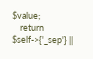$value;
    return $self->{'_sep'} ||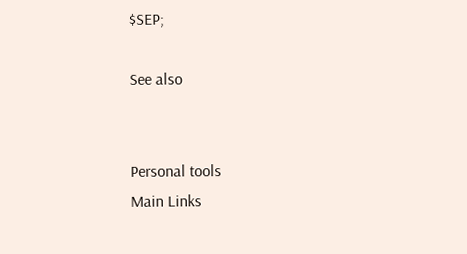$SEP;

See also


Personal tools
Main Links